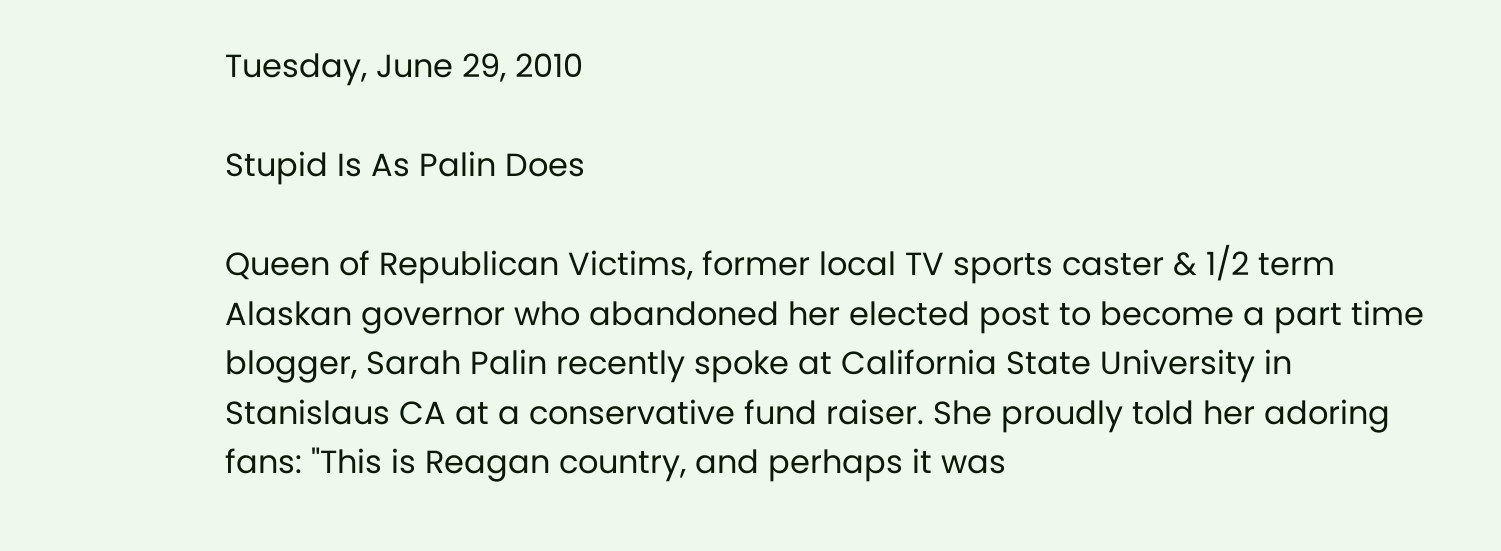Tuesday, June 29, 2010

Stupid Is As Palin Does

Queen of Republican Victims, former local TV sports caster & 1/2 term Alaskan governor who abandoned her elected post to become a part time blogger, Sarah Palin recently spoke at California State University in Stanislaus CA at a conservative fund raiser. She proudly told her adoring fans: "This is Reagan country, and perhaps it was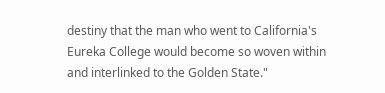destiny that the man who went to California's Eureka College would become so woven within and interlinked to the Golden State."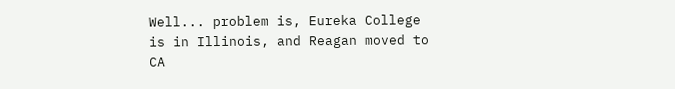Well... problem is, Eureka College is in Illinois, and Reagan moved to CA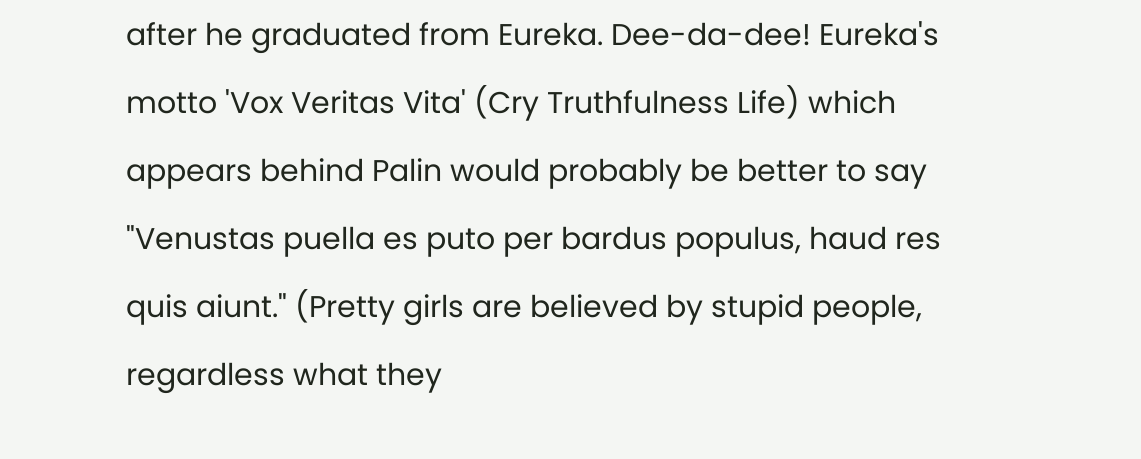after he graduated from Eureka. Dee-da-dee! Eureka's motto 'Vox Veritas Vita' (Cry Truthfulness Life) which appears behind Palin would probably be better to say "Venustas puella es puto per bardus populus, haud res quis aiunt." (Pretty girls are believed by stupid people, regardless what they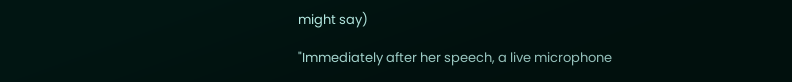might say)

"Immediately after her speech, a live microphone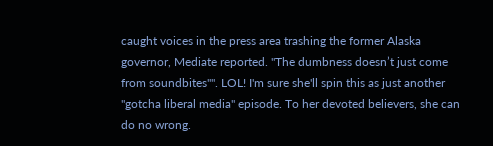caught voices in the press area trashing the former Alaska governor, Mediate reported. "The dumbness doesn’t just come from soundbites"". LOL! I'm sure she'll spin this as just another "gotcha liberal media" episode. To her devoted believers, she can do no wrong.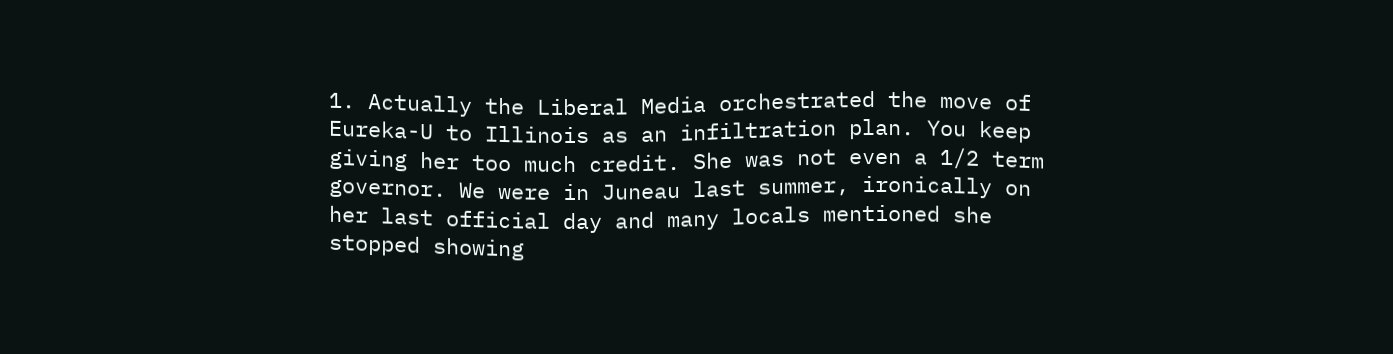1. Actually the Liberal Media orchestrated the move of Eureka-U to Illinois as an infiltration plan. You keep giving her too much credit. She was not even a 1/2 term governor. We were in Juneau last summer, ironically on her last official day and many locals mentioned she stopped showing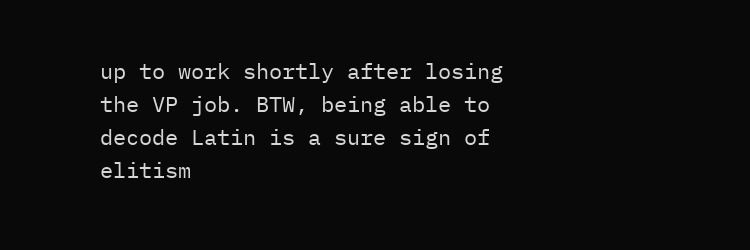up to work shortly after losing the VP job. BTW, being able to decode Latin is a sure sign of elitism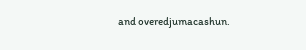and overedjumacashun.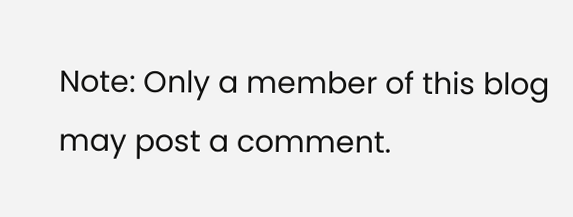Note: Only a member of this blog may post a comment.